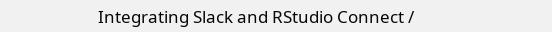Integrating Slack and RStudio Connect /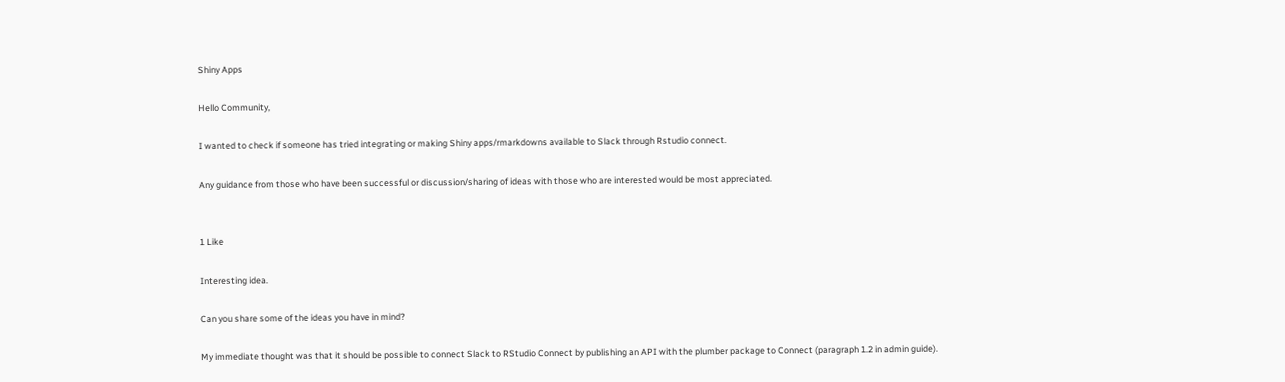Shiny Apps

Hello Community,

I wanted to check if someone has tried integrating or making Shiny apps/rmarkdowns available to Slack through Rstudio connect.

Any guidance from those who have been successful or discussion/sharing of ideas with those who are interested would be most appreciated.


1 Like

Interesting idea.

Can you share some of the ideas you have in mind?

My immediate thought was that it should be possible to connect Slack to RStudio Connect by publishing an API with the plumber package to Connect (paragraph 1.2 in admin guide).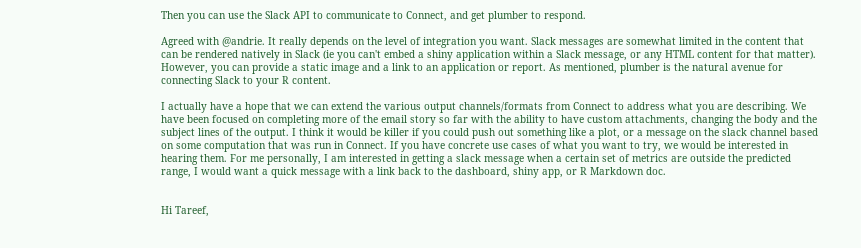Then you can use the Slack API to communicate to Connect, and get plumber to respond.

Agreed with @andrie. It really depends on the level of integration you want. Slack messages are somewhat limited in the content that can be rendered natively in Slack (ie you can't embed a shiny application within a Slack message, or any HTML content for that matter). However, you can provide a static image and a link to an application or report. As mentioned, plumber is the natural avenue for connecting Slack to your R content.

I actually have a hope that we can extend the various output channels/formats from Connect to address what you are describing. We have been focused on completing more of the email story so far with the ability to have custom attachments, changing the body and the subject lines of the output. I think it would be killer if you could push out something like a plot, or a message on the slack channel based on some computation that was run in Connect. If you have concrete use cases of what you want to try, we would be interested in hearing them. For me personally, I am interested in getting a slack message when a certain set of metrics are outside the predicted range, I would want a quick message with a link back to the dashboard, shiny app, or R Markdown doc.


Hi Tareef,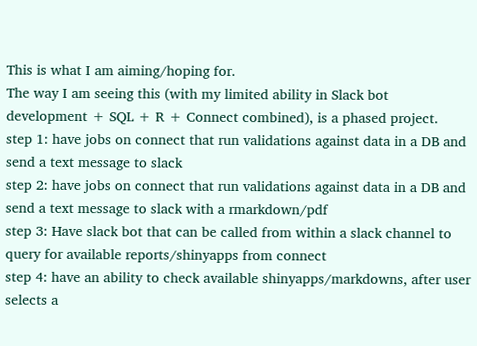This is what I am aiming/hoping for.
The way I am seeing this (with my limited ability in Slack bot development + SQL + R + Connect combined), is a phased project.
step 1: have jobs on connect that run validations against data in a DB and send a text message to slack
step 2: have jobs on connect that run validations against data in a DB and send a text message to slack with a rmarkdown/pdf
step 3: Have slack bot that can be called from within a slack channel to query for available reports/shinyapps from connect
step 4: have an ability to check available shinyapps/markdowns, after user selects a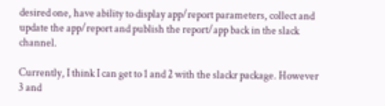desired one, have ability to display app/report parameters, collect and update the app/report and publish the report/app back in the slack channel.

Currently, I think I can get to 1 and 2 with the slackr package. However 3 and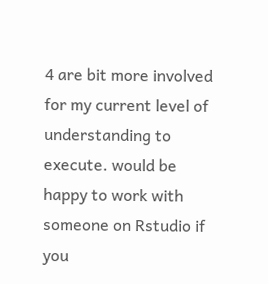4 are bit more involved for my current level of understanding to execute. would be happy to work with someone on Rstudio if you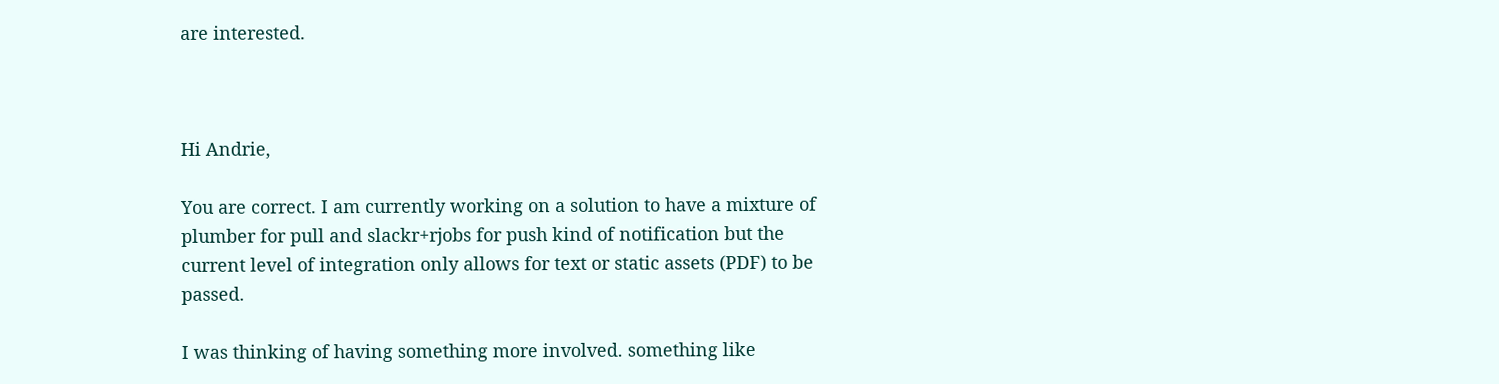are interested.



Hi Andrie,

You are correct. I am currently working on a solution to have a mixture of plumber for pull and slackr+rjobs for push kind of notification but the current level of integration only allows for text or static assets (PDF) to be passed.

I was thinking of having something more involved. something like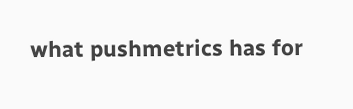what pushmetrics has for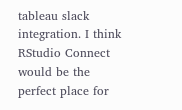tableau slack integration. I think RStudio Connect would be the perfect place for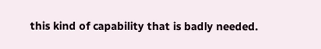this kind of capability that is badly needed.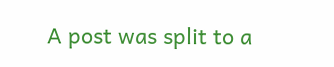A post was split to a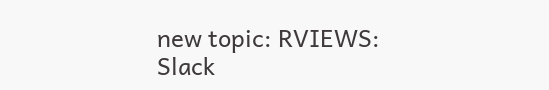new topic: RVIEWS: Slack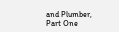and Plumber, Part One